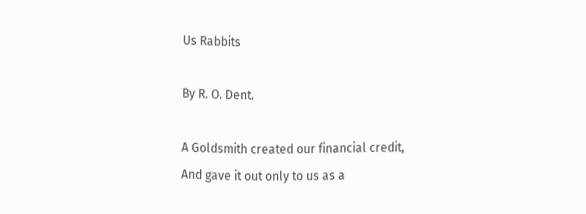Us Rabbits

By R. O. Dent.

A Goldsmith created our financial credit,
And gave it out only to us as a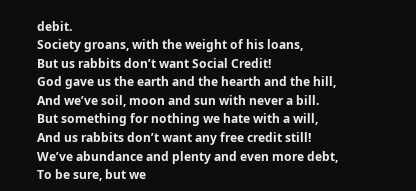debit.
Society groans, with the weight of his loans,
But us rabbits don’t want Social Credit!
God gave us the earth and the hearth and the hill,
And we’ve soil, moon and sun with never a bill.
But something for nothing we hate with a will,
And us rabbits don’t want any free credit still!
We’ve abundance and plenty and even more debt,
To be sure, but we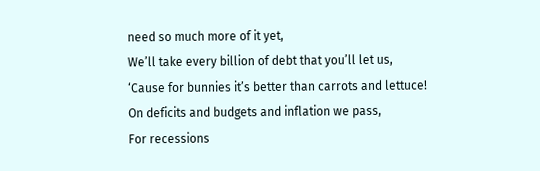need so much more of it yet,
We’ll take every billion of debt that you’ll let us,
‘Cause for bunnies it’s better than carrots and lettuce!
On deficits and budgets and inflation we pass,
For recessions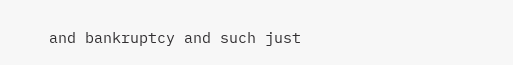and bankruptcy and such just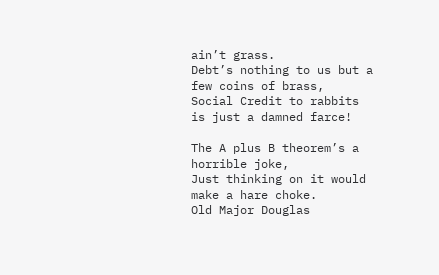ain’t grass.
Debt’s nothing to us but a few coins of brass,
Social Credit to rabbits is just a damned farce!

The A plus B theorem’s a horrible joke,
Just thinking on it would make a hare choke.
Old Major Douglas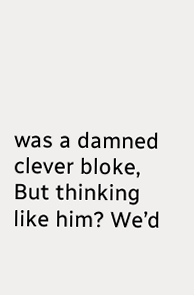was a damned clever bloke,
But thinking like him? We’d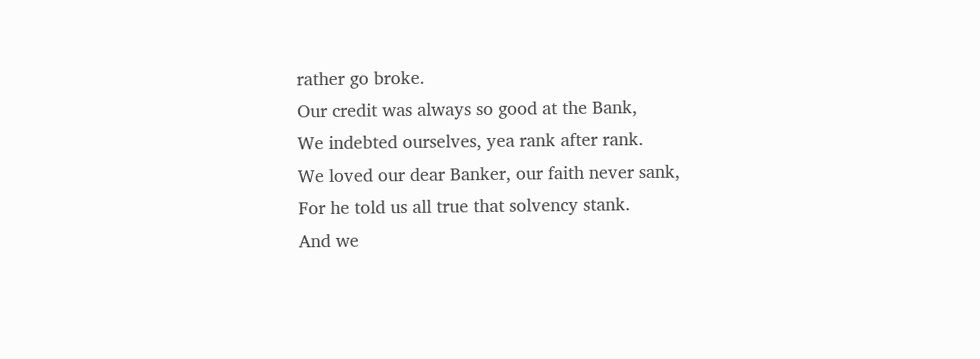rather go broke.
Our credit was always so good at the Bank,
We indebted ourselves, yea rank after rank.
We loved our dear Banker, our faith never sank,
For he told us all true that solvency stank.
And we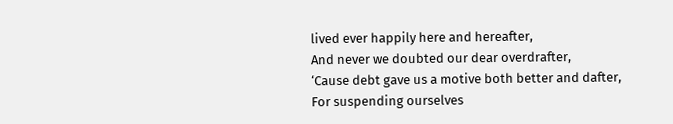lived ever happily here and hereafter,
And never we doubted our dear overdrafter,
‘Cause debt gave us a motive both better and dafter,
For suspending ourselves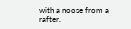with a noose from a rafter.